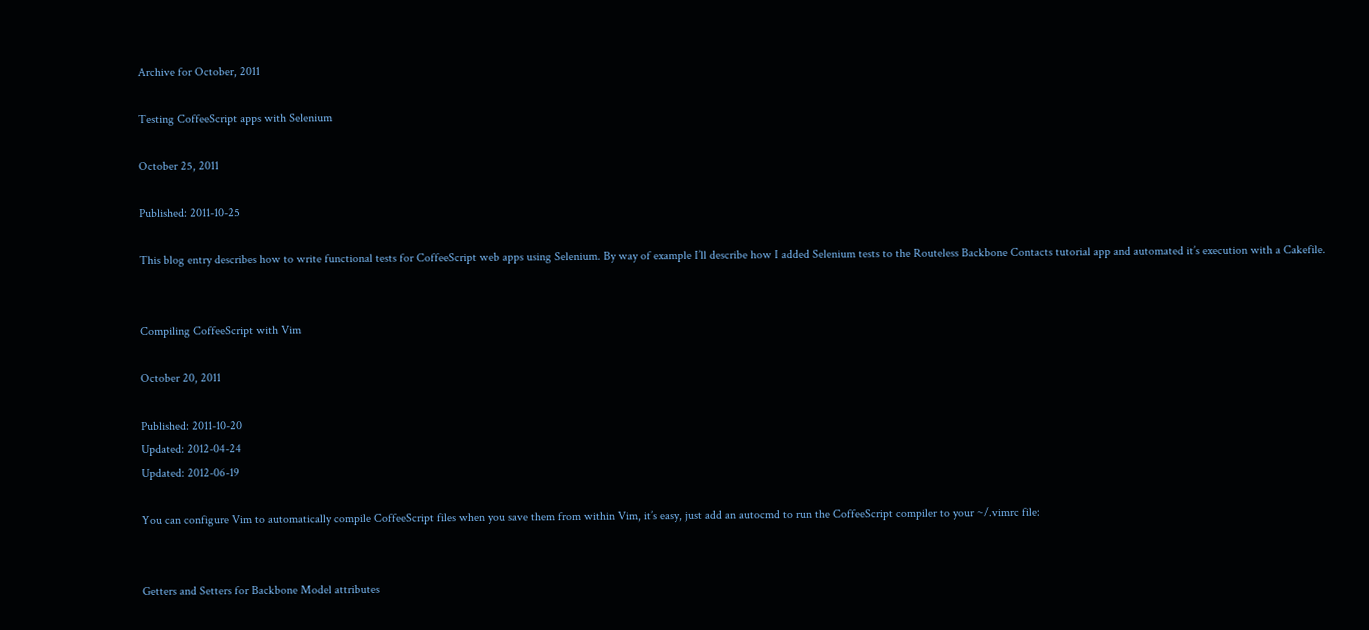Archive for October, 2011

Testing CoffeeScript apps with Selenium

October 25, 2011

Published: 2011-10-25

This blog entry describes how to write functional tests for CoffeeScript web apps using Selenium. By way of example I’ll describe how I added Selenium tests to the Routeless Backbone Contacts tutorial app and automated it’s execution with a Cakefile.


Compiling CoffeeScript with Vim

October 20, 2011

Published: 2011-10-20
Updated: 2012-04-24
Updated: 2012-06-19

You can configure Vim to automatically compile CoffeeScript files when you save them from within Vim, it’s easy, just add an autocmd to run the CoffeeScript compiler to your ~/.vimrc file:


Getters and Setters for Backbone Model attributes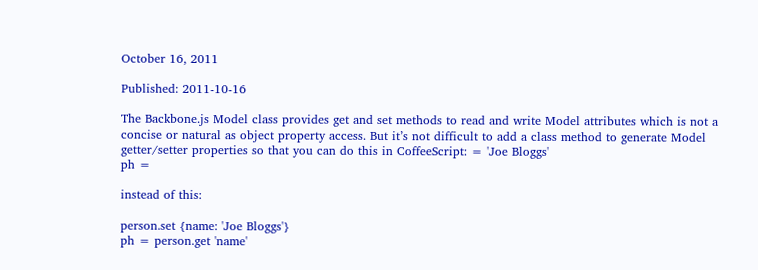October 16, 2011

Published: 2011-10-16

The Backbone.js Model class provides get and set methods to read and write Model attributes which is not a concise or natural as object property access. But it’s not difficult to add a class method to generate Model getter/setter properties so that you can do this in CoffeeScript: = 'Joe Bloggs'
ph =

instead of this:

person.set {name: 'Joe Bloggs'}
ph = person.get 'name'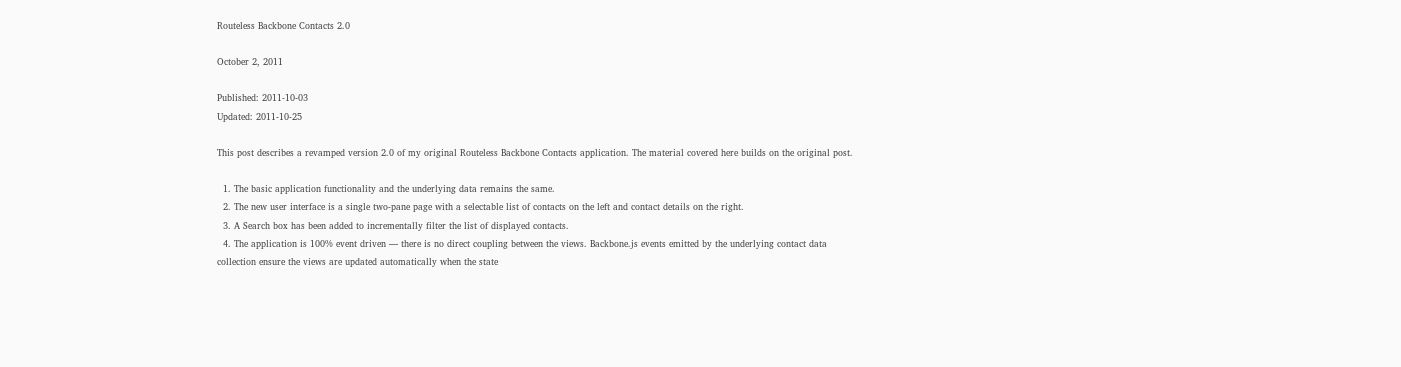Routeless Backbone Contacts 2.0

October 2, 2011

Published: 2011-10-03
Updated: 2011-10-25

This post describes a revamped version 2.0 of my original Routeless Backbone Contacts application. The material covered here builds on the original post.

  1. The basic application functionality and the underlying data remains the same.
  2. The new user interface is a single two-pane page with a selectable list of contacts on the left and contact details on the right.
  3. A Search box has been added to incrementally filter the list of displayed contacts.
  4. The application is 100% event driven — there is no direct coupling between the views. Backbone.js events emitted by the underlying contact data collection ensure the views are updated automatically when the state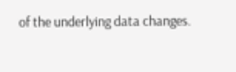of the underlying data changes.